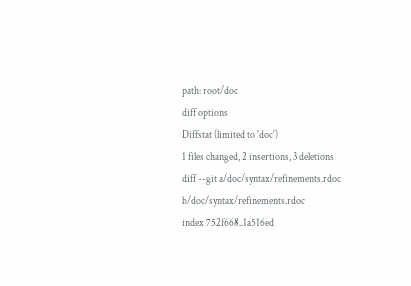path: root/doc
diff options
Diffstat (limited to 'doc')
1 files changed, 2 insertions, 3 deletions
diff --git a/doc/syntax/refinements.rdoc b/doc/syntax/refinements.rdoc
index 752f668..1a516ed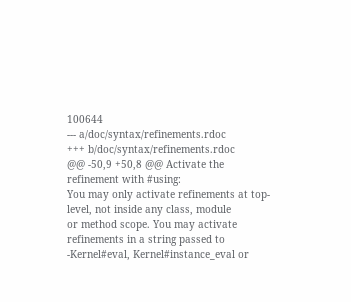100644
--- a/doc/syntax/refinements.rdoc
+++ b/doc/syntax/refinements.rdoc
@@ -50,9 +50,8 @@ Activate the refinement with #using:
You may only activate refinements at top-level, not inside any class, module
or method scope. You may activate refinements in a string passed to
-Kernel#eval, Kernel#instance_eval or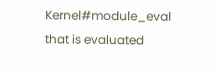Kernel#module_eval that is evaluated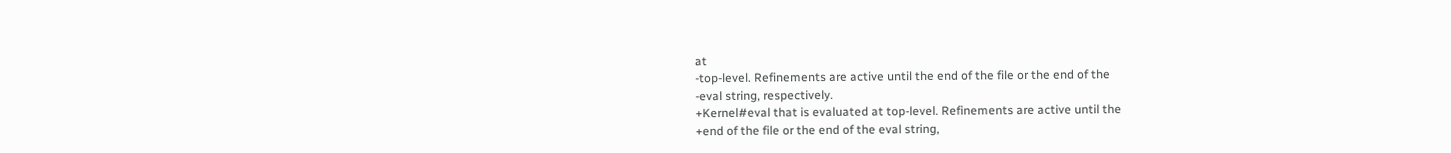at
-top-level. Refinements are active until the end of the file or the end of the
-eval string, respectively.
+Kernel#eval that is evaluated at top-level. Refinements are active until the
+end of the file or the end of the eval string,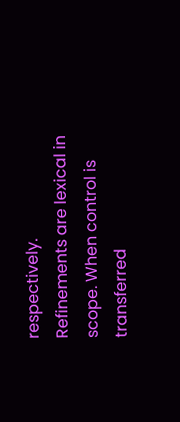respectively.
Refinements are lexical in scope. When control is transferred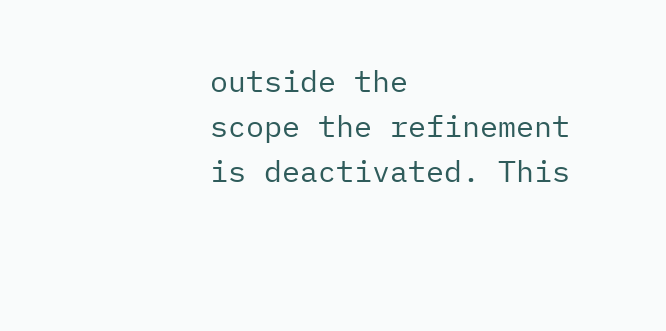outside the
scope the refinement is deactivated. This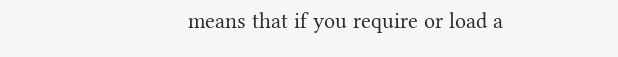means that if you require or load a